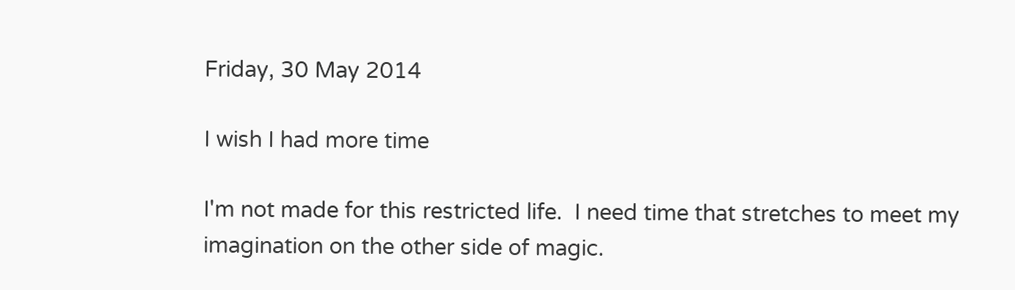Friday, 30 May 2014

I wish I had more time

I'm not made for this restricted life.  I need time that stretches to meet my imagination on the other side of magic.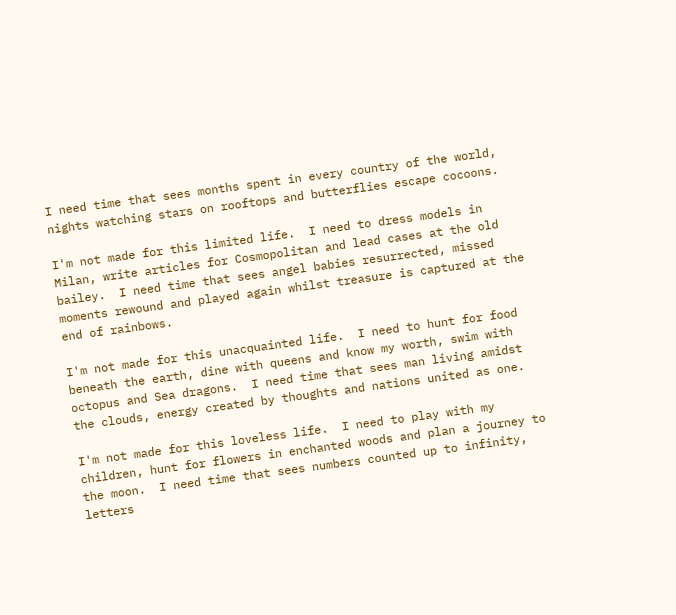I need time that sees months spent in every country of the world, nights watching stars on rooftops and butterflies escape cocoons.

I'm not made for this limited life.  I need to dress models in Milan, write articles for Cosmopolitan and lead cases at the old bailey.  I need time that sees angel babies resurrected, missed moments rewound and played again whilst treasure is captured at the end of rainbows.

I'm not made for this unacquainted life.  I need to hunt for food beneath the earth, dine with queens and know my worth, swim with octopus and Sea dragons.  I need time that sees man living amidst the clouds, energy created by thoughts and nations united as one.

I'm not made for this loveless life.  I need to play with my children, hunt for flowers in enchanted woods and plan a journey to the moon.  I need time that sees numbers counted up to infinity, letters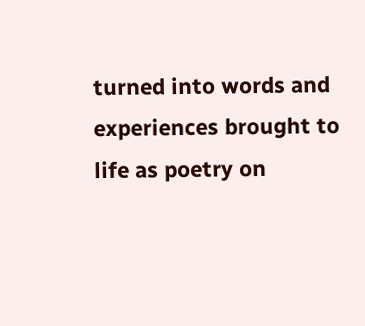turned into words and experiences brought to life as poetry on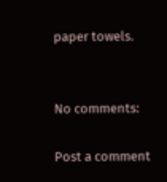paper towels.


No comments:

Post a comment